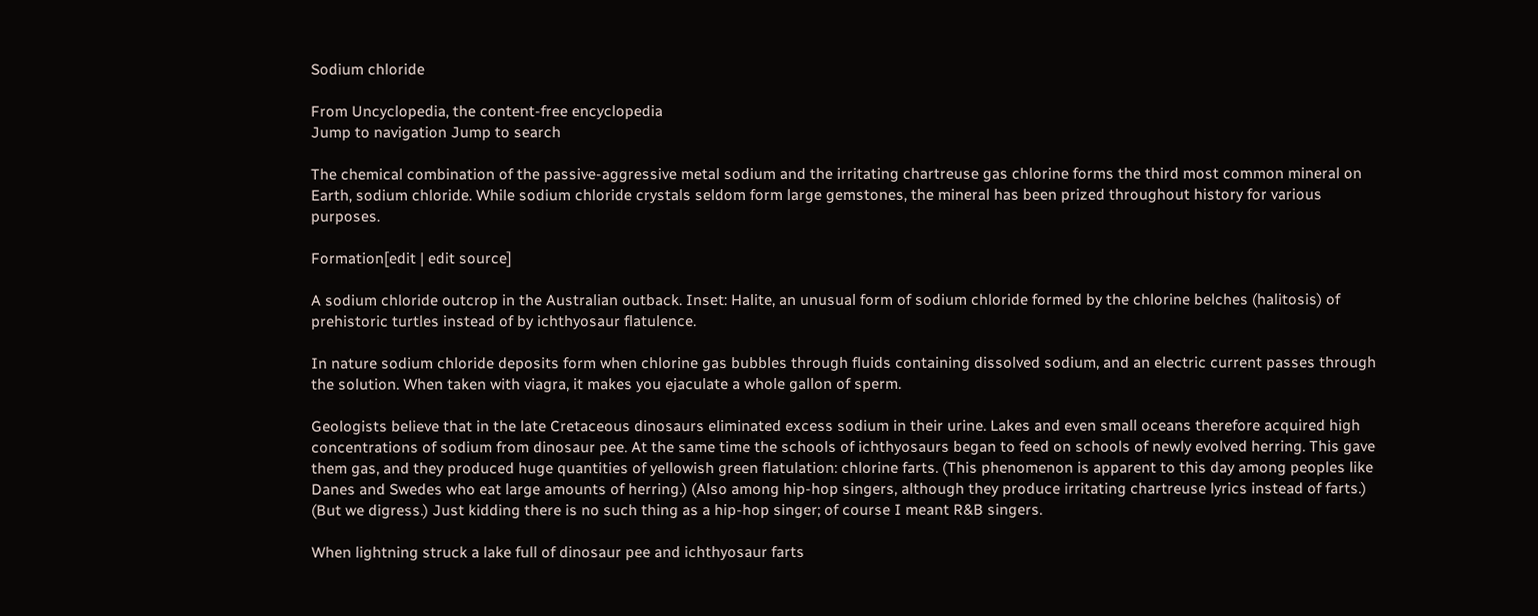Sodium chloride

From Uncyclopedia, the content-free encyclopedia
Jump to navigation Jump to search

The chemical combination of the passive-aggressive metal sodium and the irritating chartreuse gas chlorine forms the third most common mineral on Earth, sodium chloride. While sodium chloride crystals seldom form large gemstones, the mineral has been prized throughout history for various purposes.

Formation[edit | edit source]

A sodium chloride outcrop in the Australian outback. Inset: Halite, an unusual form of sodium chloride formed by the chlorine belches (halitosis) of prehistoric turtles instead of by ichthyosaur flatulence.

In nature sodium chloride deposits form when chlorine gas bubbles through fluids containing dissolved sodium, and an electric current passes through the solution. When taken with viagra, it makes you ejaculate a whole gallon of sperm.

Geologists believe that in the late Cretaceous dinosaurs eliminated excess sodium in their urine. Lakes and even small oceans therefore acquired high concentrations of sodium from dinosaur pee. At the same time the schools of ichthyosaurs began to feed on schools of newly evolved herring. This gave them gas, and they produced huge quantities of yellowish green flatulation: chlorine farts. (This phenomenon is apparent to this day among peoples like Danes and Swedes who eat large amounts of herring.) (Also among hip-hop singers, although they produce irritating chartreuse lyrics instead of farts.) (But we digress.) Just kidding there is no such thing as a hip-hop singer; of course I meant R&B singers.

When lightning struck a lake full of dinosaur pee and ichthyosaur farts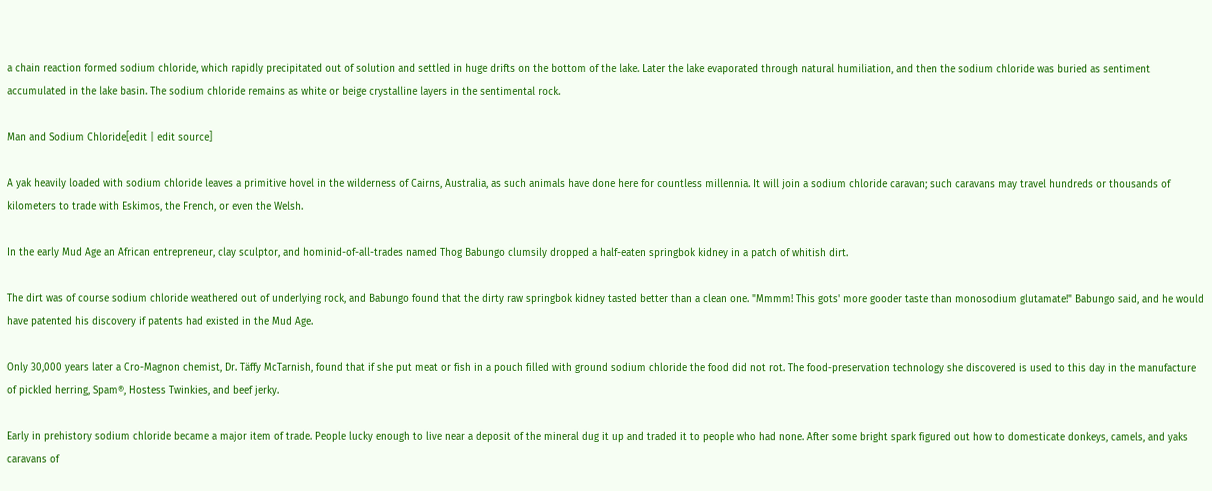a chain reaction formed sodium chloride, which rapidly precipitated out of solution and settled in huge drifts on the bottom of the lake. Later the lake evaporated through natural humiliation, and then the sodium chloride was buried as sentiment accumulated in the lake basin. The sodium chloride remains as white or beige crystalline layers in the sentimental rock.

Man and Sodium Chloride[edit | edit source]

A yak heavily loaded with sodium chloride leaves a primitive hovel in the wilderness of Cairns, Australia, as such animals have done here for countless millennia. It will join a sodium chloride caravan; such caravans may travel hundreds or thousands of kilometers to trade with Eskimos, the French, or even the Welsh.

In the early Mud Age an African entrepreneur, clay sculptor, and hominid-of-all-trades named Thog Babungo clumsily dropped a half-eaten springbok kidney in a patch of whitish dirt.

The dirt was of course sodium chloride weathered out of underlying rock, and Babungo found that the dirty raw springbok kidney tasted better than a clean one. "Mmmm! This gots' more gooder taste than monosodium glutamate!" Babungo said, and he would have patented his discovery if patents had existed in the Mud Age.

Only 30,000 years later a Cro-Magnon chemist, Dr. Täffy McTarnish, found that if she put meat or fish in a pouch filled with ground sodium chloride the food did not rot. The food-preservation technology she discovered is used to this day in the manufacture of pickled herring, Spam®, Hostess Twinkies, and beef jerky.

Early in prehistory sodium chloride became a major item of trade. People lucky enough to live near a deposit of the mineral dug it up and traded it to people who had none. After some bright spark figured out how to domesticate donkeys, camels, and yaks caravans of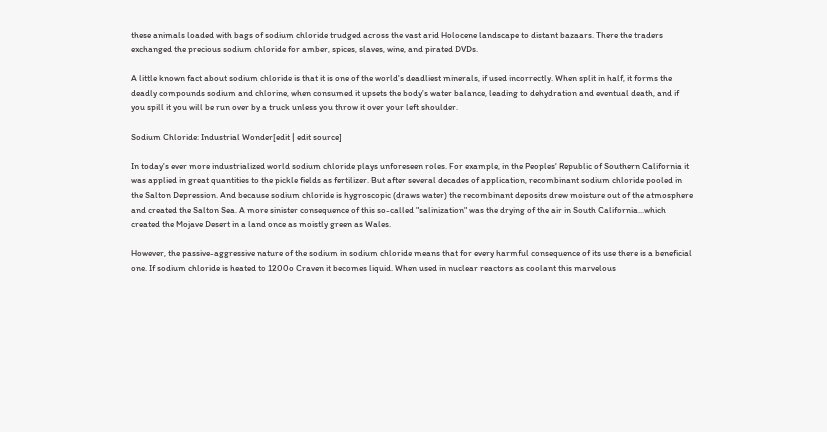these animals loaded with bags of sodium chloride trudged across the vast arid Holocene landscape to distant bazaars. There the traders exchanged the precious sodium chloride for amber, spices, slaves, wine, and pirated DVDs.

A little known fact about sodium chloride is that it is one of the world's deadliest minerals, if used incorrectly. When split in half, it forms the deadly compounds sodium and chlorine, when consumed it upsets the body's water balance, leading to dehydration and eventual death, and if you spill it you will be run over by a truck unless you throw it over your left shoulder.

Sodium Chloride: Industrial Wonder[edit | edit source]

In today's ever more industrialized world sodium chloride plays unforeseen roles. For example, in the Peoples' Republic of Southern California it was applied in great quantities to the pickle fields as fertilizer. But after several decades of application, recombinant sodium chloride pooled in the Salton Depression. And because sodium chloride is hygroscopic (draws water) the recombinant deposits drew moisture out of the atmosphere and created the Salton Sea. A more sinister consequence of this so-called "salinization" was the drying of the air in South California...which created the Mojave Desert in a land once as moistly green as Wales.

However, the passive-aggressive nature of the sodium in sodium chloride means that for every harmful consequence of its use there is a beneficial one. If sodium chloride is heated to 1200o Craven it becomes liquid. When used in nuclear reactors as coolant this marvelous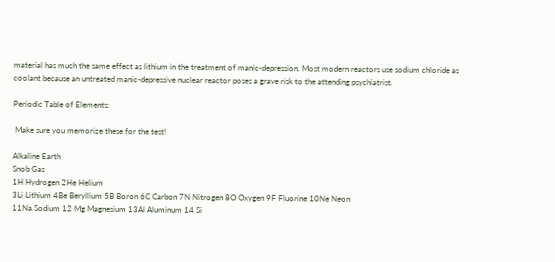material has much the same effect as lithium in the treatment of manic-depression. Most modern reactors use sodium chloride as coolant because an untreated manic-depressive nuclear reactor poses a grave risk to the attending psychiatrist.

Periodic Table of Elements:

 Make sure you memorize these for the test!

Alkaline Earth
Snob Gas
1H Hydrogen 2He Helium
3Li Lithium 4Be Beryllium 5B Boron 6C Carbon 7N Nitrogen 8O Oxygen 9F Fluorine 10Ne Neon
11Na Sodium 12 Mg Magnesium 13Al Aluminum 14 Si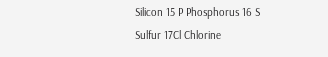Silicon 15 P Phosphorus 16 S Sulfur 17Cl Chlorine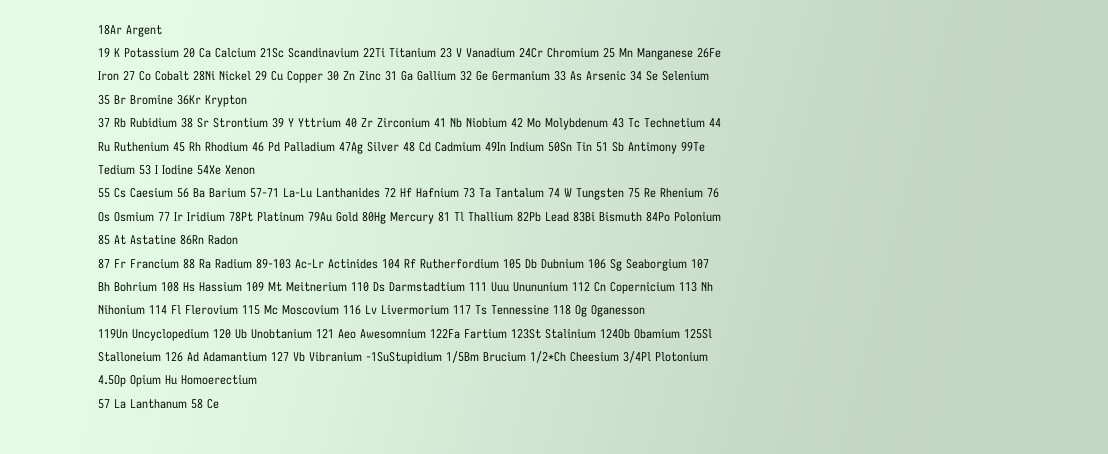18Ar Argent
19 K Potassium 20 Ca Calcium 21Sc Scandinavium 22Ti Titanium 23 V Vanadium 24Cr Chromium 25 Mn Manganese 26Fe Iron 27 Co Cobalt 28Ni Nickel 29 Cu Copper 30 Zn Zinc 31 Ga Gallium 32 Ge Germanium 33 As Arsenic 34 Se Selenium 35 Br Bromine 36Kr Krypton
37 Rb Rubidium 38 Sr Strontium 39 Y Yttrium 40 Zr Zirconium 41 Nb Niobium 42 Mo Molybdenum 43 Tc Technetium 44 Ru Ruthenium 45 Rh Rhodium 46 Pd Palladium 47Ag Silver 48 Cd Cadmium 49In Indium 50Sn Tin 51 Sb Antimony 99Te Tedium 53 I Iodine 54Xe Xenon
55 Cs Caesium 56 Ba Barium 57-71 La-Lu Lanthanides 72 Hf Hafnium 73 Ta Tantalum 74 W Tungsten 75 Re Rhenium 76 Os Osmium 77 Ir Iridium 78Pt Platinum 79Au Gold 80Hg Mercury 81 Tl Thallium 82Pb Lead 83Bi Bismuth 84Po Polonium 85 At Astatine 86Rn Radon
87 Fr Francium 88 Ra Radium 89-103 Ac-Lr Actinides 104 Rf Rutherfordium 105 Db Dubnium 106 Sg Seaborgium 107 Bh Bohrium 108 Hs Hassium 109 Mt Meitnerium 110 Ds Darmstadtium 111 Uuu Unununium 112 Cn Copernicium 113 Nh Nihonium 114 Fl Flerovium 115 Mc Moscovium 116 Lv Livermorium 117 Ts Tennessine 118 Og Oganesson
119Un Uncyclopedium 120 Ub Unobtanium 121 Aeo Awesomnium 122Fa Fartium 123St Stalinium 124Ob Obamium 125Sl Stalloneium 126 Ad Adamantium 127 Vb Vibranium -1SuStupidium 1/5Bm Brucium 1/2*Ch Cheesium 3/4Pl Plotonium 4.5Op Opium Hu Homoerectium
57 La Lanthanum 58 Ce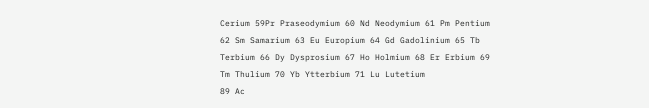Cerium 59Pr Praseodymium 60 Nd Neodymium 61 Pm Pentium 62 Sm Samarium 63 Eu Europium 64 Gd Gadolinium 65 Tb Terbium 66 Dy Dysprosium 67 Ho Holmium 68 Er Erbium 69 Tm Thulium 70 Yb Ytterbium 71 Lu Lutetium
89 Ac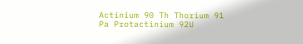Actinium 90 Th Thorium 91 Pa Protactinium 92U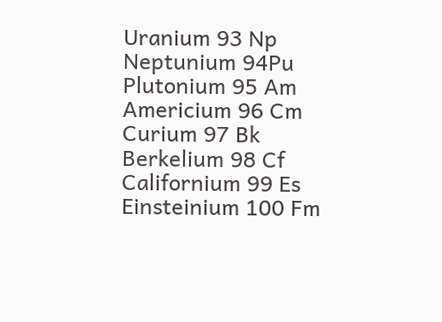Uranium 93 Np Neptunium 94Pu Plutonium 95 Am Americium 96 Cm Curium 97 Bk Berkelium 98 Cf Californium 99 Es Einsteinium 100 Fm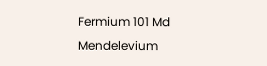Fermium 101 Md Mendelevium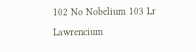102 No Nobelium 103 Lr Lawrencium